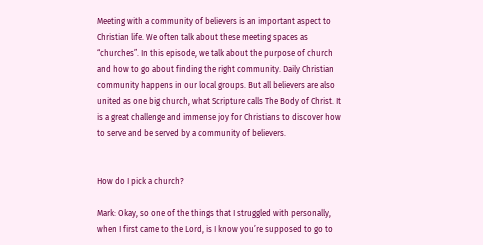Meeting with a community of believers is an important aspect to Christian life. We often talk about these meeting spaces as “churches”. In this episode, we talk about the purpose of church and how to go about finding the right community. Daily Christian community happens in our local groups. But all believers are also united as one big church, what Scripture calls The Body of Christ. It is a great challenge and immense joy for Christians to discover how to serve and be served by a community of believers.


How do I pick a church?

Mark: Okay, so one of the things that I struggled with personally, when I first came to the Lord, is I know you’re supposed to go to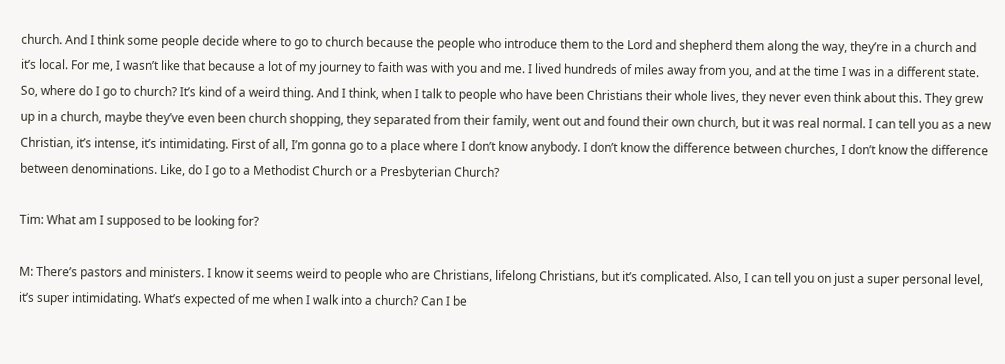church. And I think some people decide where to go to church because the people who introduce them to the Lord and shepherd them along the way, they’re in a church and it’s local. For me, I wasn’t like that because a lot of my journey to faith was with you and me. I lived hundreds of miles away from you, and at the time I was in a different state. So, where do I go to church? It’s kind of a weird thing. And I think, when I talk to people who have been Christians their whole lives, they never even think about this. They grew up in a church, maybe they’ve even been church shopping, they separated from their family, went out and found their own church, but it was real normal. I can tell you as a new Christian, it’s intense, it’s intimidating. First of all, I’m gonna go to a place where I don’t know anybody. I don’t know the difference between churches, I don’t know the difference between denominations. Like, do I go to a Methodist Church or a Presbyterian Church?

Tim: What am I supposed to be looking for?

M: There’s pastors and ministers. I know it seems weird to people who are Christians, lifelong Christians, but it’s complicated. Also, I can tell you on just a super personal level, it’s super intimidating. What’s expected of me when I walk into a church? Can I be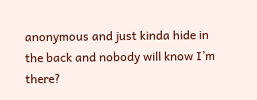anonymous and just kinda hide in the back and nobody will know I’m there?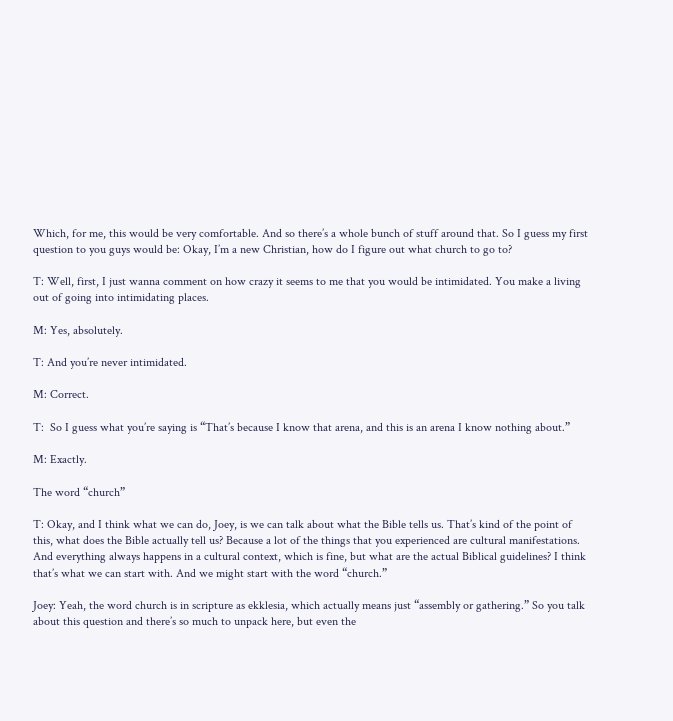Which, for me, this would be very comfortable. And so there’s a whole bunch of stuff around that. So I guess my first question to you guys would be: Okay, I’m a new Christian, how do I figure out what church to go to?

T: Well, first, I just wanna comment on how crazy it seems to me that you would be intimidated. You make a living out of going into intimidating places.

M: Yes, absolutely.

T: And you’re never intimidated.

M: Correct.

T:  So I guess what you’re saying is “That’s because I know that arena, and this is an arena I know nothing about.”

M: Exactly.

The word “church”

T: Okay, and I think what we can do, Joey, is we can talk about what the Bible tells us. That’s kind of the point of this, what does the Bible actually tell us? Because a lot of the things that you experienced are cultural manifestations. And everything always happens in a cultural context, which is fine, but what are the actual Biblical guidelines? I think that’s what we can start with. And we might start with the word “church.”

Joey: Yeah, the word church is in scripture as ekklesia, which actually means just “assembly or gathering.” So you talk about this question and there’s so much to unpack here, but even the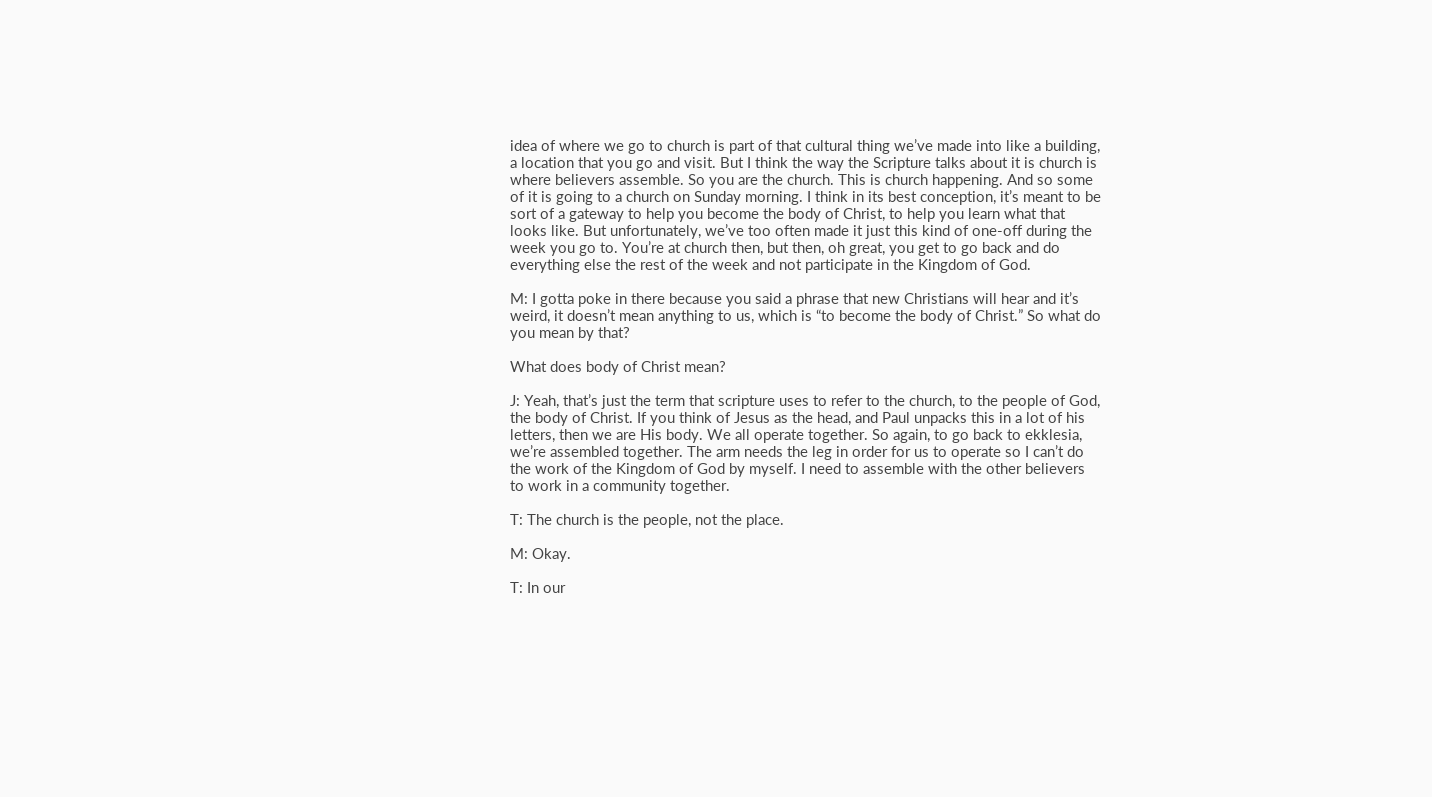idea of where we go to church is part of that cultural thing we’ve made into like a building, a location that you go and visit. But I think the way the Scripture talks about it is church is where believers assemble. So you are the church. This is church happening. And so some of it is going to a church on Sunday morning. I think in its best conception, it’s meant to be sort of a gateway to help you become the body of Christ, to help you learn what that looks like. But unfortunately, we’ve too often made it just this kind of one-off during the week you go to. You’re at church then, but then, oh great, you get to go back and do everything else the rest of the week and not participate in the Kingdom of God.

M: I gotta poke in there because you said a phrase that new Christians will hear and it’s weird, it doesn’t mean anything to us, which is “to become the body of Christ.” So what do you mean by that?

What does body of Christ mean?

J: Yeah, that’s just the term that scripture uses to refer to the church, to the people of God, the body of Christ. If you think of Jesus as the head, and Paul unpacks this in a lot of his letters, then we are His body. We all operate together. So again, to go back to ekklesia, we’re assembled together. The arm needs the leg in order for us to operate so I can’t do the work of the Kingdom of God by myself. I need to assemble with the other believers to work in a community together.

T: The church is the people, not the place.

M: Okay.

T: In our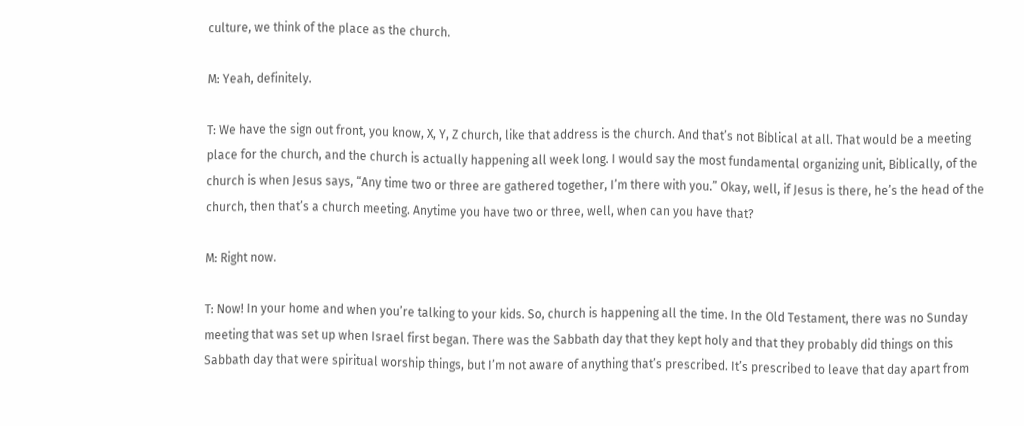culture, we think of the place as the church.

M: Yeah, definitely.

T: We have the sign out front, you know, X, Y, Z church, like that address is the church. And that’s not Biblical at all. That would be a meeting place for the church, and the church is actually happening all week long. I would say the most fundamental organizing unit, Biblically, of the church is when Jesus says, “Any time two or three are gathered together, I’m there with you.” Okay, well, if Jesus is there, he’s the head of the church, then that’s a church meeting. Anytime you have two or three, well, when can you have that?

M: Right now.

T: Now! In your home and when you’re talking to your kids. So, church is happening all the time. In the Old Testament, there was no Sunday meeting that was set up when Israel first began. There was the Sabbath day that they kept holy and that they probably did things on this Sabbath day that were spiritual worship things, but I’m not aware of anything that’s prescribed. It’s prescribed to leave that day apart from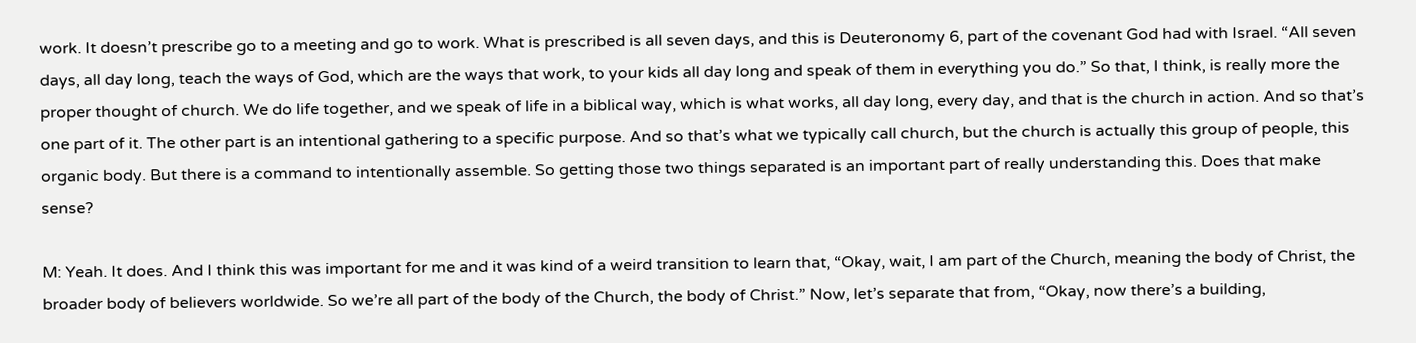work. It doesn’t prescribe go to a meeting and go to work. What is prescribed is all seven days, and this is Deuteronomy 6, part of the covenant God had with Israel. “All seven days, all day long, teach the ways of God, which are the ways that work, to your kids all day long and speak of them in everything you do.” So that, I think, is really more the proper thought of church. We do life together, and we speak of life in a biblical way, which is what works, all day long, every day, and that is the church in action. And so that’s one part of it. The other part is an intentional gathering to a specific purpose. And so that’s what we typically call church, but the church is actually this group of people, this organic body. But there is a command to intentionally assemble. So getting those two things separated is an important part of really understanding this. Does that make sense?

M: Yeah. It does. And I think this was important for me and it was kind of a weird transition to learn that, “Okay, wait, I am part of the Church, meaning the body of Christ, the broader body of believers worldwide. So we’re all part of the body of the Church, the body of Christ.” Now, let’s separate that from, “Okay, now there’s a building,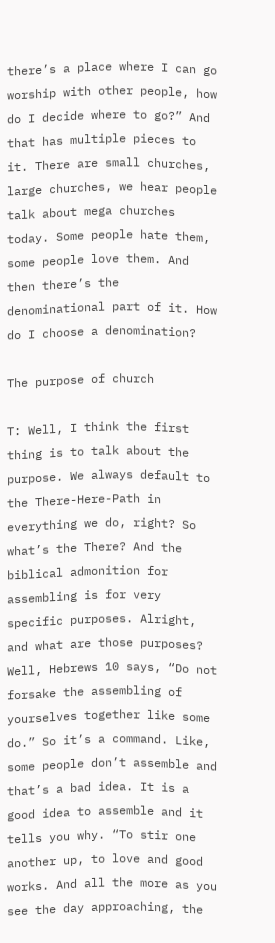there’s a place where I can go worship with other people, how do I decide where to go?” And that has multiple pieces to it. There are small churches, large churches, we hear people talk about mega churches today. Some people hate them, some people love them. And then there’s the denominational part of it. How do I choose a denomination?

The purpose of church

T: Well, I think the first thing is to talk about the purpose. We always default to the There-Here-Path in everything we do, right? So what’s the There? And the biblical admonition for assembling is for very specific purposes. Alright, and what are those purposes? Well, Hebrews 10 says, “Do not forsake the assembling of yourselves together like some do.” So it’s a command. Like, some people don’t assemble and that’s a bad idea. It is a good idea to assemble and it tells you why. “To stir one another up, to love and good works. And all the more as you see the day approaching, the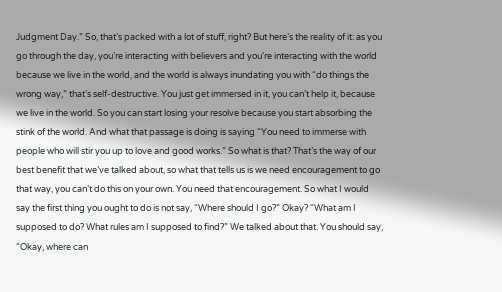Judgment Day.” So, that’s packed with a lot of stuff, right? But here’s the reality of it: as you go through the day, you’re interacting with believers and you’re interacting with the world because we live in the world, and the world is always inundating you with “do things the wrong way,” that’s self-destructive. You just get immersed in it, you can’t help it, because we live in the world. So you can start losing your resolve because you start absorbing the stink of the world. And what that passage is doing is saying “You need to immerse with people who will stir you up to love and good works.” So what is that? That’s the way of our best benefit that we’ve talked about, so what that tells us is we need encouragement to go that way, you can’t do this on your own. You need that encouragement. So what I would say the first thing you ought to do is not say, “Where should I go?” Okay? “What am I supposed to do? What rules am I supposed to find?” We talked about that. You should say, “Okay, where can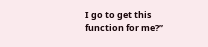I go to get this function for me?”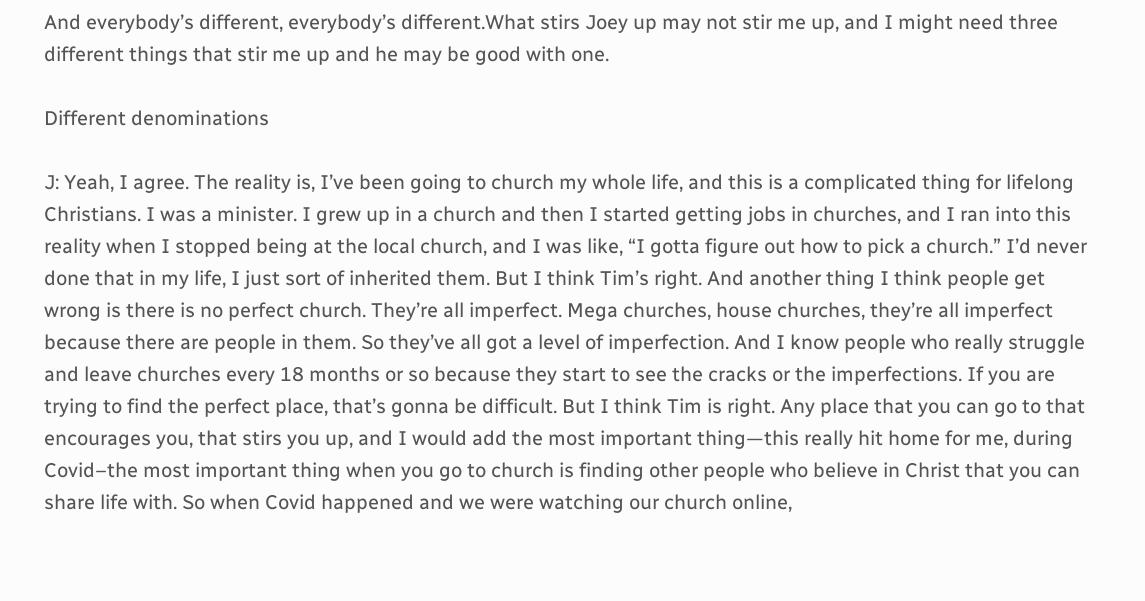And everybody’s different, everybody’s different.What stirs Joey up may not stir me up, and I might need three different things that stir me up and he may be good with one.

Different denominations

J: Yeah, I agree. The reality is, I’ve been going to church my whole life, and this is a complicated thing for lifelong Christians. I was a minister. I grew up in a church and then I started getting jobs in churches, and I ran into this reality when I stopped being at the local church, and I was like, “I gotta figure out how to pick a church.” I’d never done that in my life, I just sort of inherited them. But I think Tim’s right. And another thing I think people get wrong is there is no perfect church. They’re all imperfect. Mega churches, house churches, they’re all imperfect because there are people in them. So they’ve all got a level of imperfection. And I know people who really struggle and leave churches every 18 months or so because they start to see the cracks or the imperfections. If you are trying to find the perfect place, that’s gonna be difficult. But I think Tim is right. Any place that you can go to that encourages you, that stirs you up, and I would add the most important thing—this really hit home for me, during Covid–the most important thing when you go to church is finding other people who believe in Christ that you can share life with. So when Covid happened and we were watching our church online,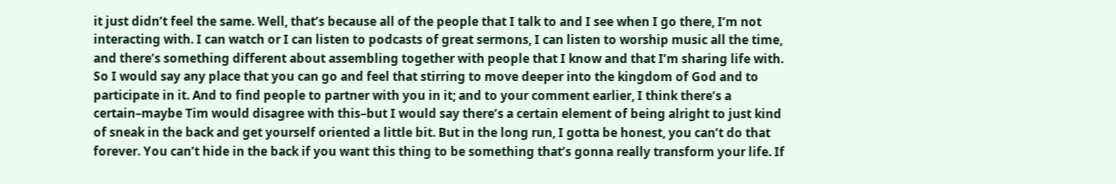it just didn’t feel the same. Well, that’s because all of the people that I talk to and I see when I go there, I’m not interacting with. I can watch or I can listen to podcasts of great sermons, I can listen to worship music all the time, and there’s something different about assembling together with people that I know and that I’m sharing life with. So I would say any place that you can go and feel that stirring to move deeper into the kingdom of God and to participate in it. And to find people to partner with you in it; and to your comment earlier, I think there’s a certain–maybe Tim would disagree with this–but I would say there’s a certain element of being alright to just kind of sneak in the back and get yourself oriented a little bit. But in the long run, I gotta be honest, you can’t do that forever. You can’t hide in the back if you want this thing to be something that’s gonna really transform your life. If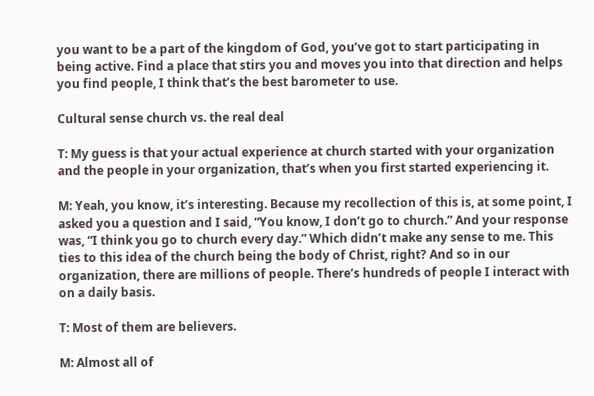you want to be a part of the kingdom of God, you’ve got to start participating in being active. Find a place that stirs you and moves you into that direction and helps you find people, I think that’s the best barometer to use.

Cultural sense church vs. the real deal

T: My guess is that your actual experience at church started with your organization and the people in your organization, that’s when you first started experiencing it.

M: Yeah, you know, it’s interesting. Because my recollection of this is, at some point, I asked you a question and I said, “You know, I don’t go to church.” And your response was, “I think you go to church every day.” Which didn’t make any sense to me. This ties to this idea of the church being the body of Christ, right? And so in our organization, there are millions of people. There’s hundreds of people I interact with on a daily basis.

T: Most of them are believers.

M: Almost all of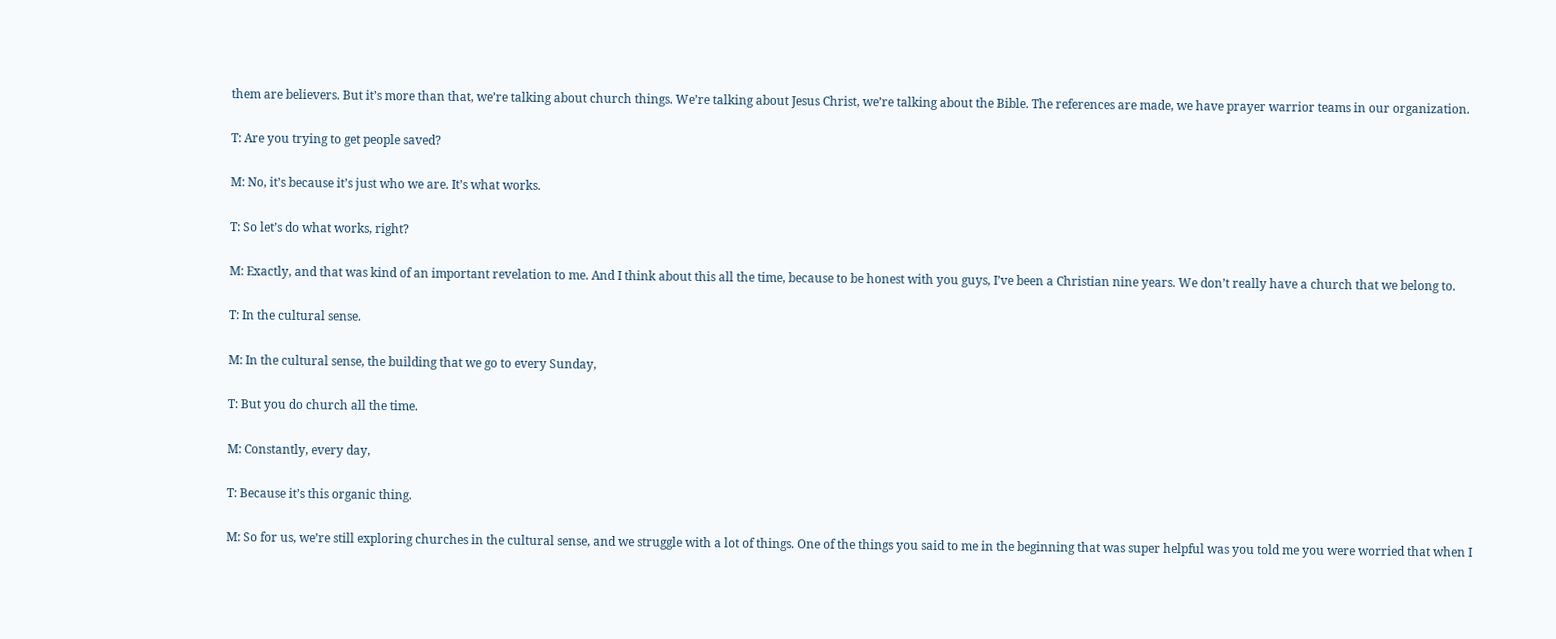them are believers. But it’s more than that, we’re talking about church things. We’re talking about Jesus Christ, we’re talking about the Bible. The references are made, we have prayer warrior teams in our organization.

T: Are you trying to get people saved?

M: No, it’s because it’s just who we are. It’s what works.

T: So let’s do what works, right?

M: Exactly, and that was kind of an important revelation to me. And I think about this all the time, because to be honest with you guys, I’ve been a Christian nine years. We don’t really have a church that we belong to.

T: In the cultural sense.

M: In the cultural sense, the building that we go to every Sunday,

T: But you do church all the time.

M: Constantly, every day,

T: Because it’s this organic thing.

M: So for us, we’re still exploring churches in the cultural sense, and we struggle with a lot of things. One of the things you said to me in the beginning that was super helpful was you told me you were worried that when I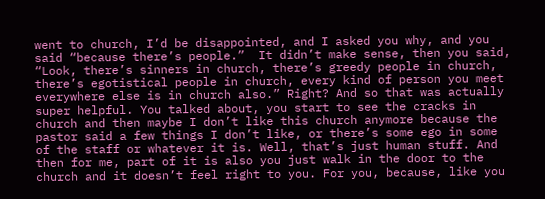went to church, I’d be disappointed, and I asked you why, and you said “because there’s people.”  It didn’t make sense, then you said, “Look, there’s sinners in church, there’s greedy people in church, there’s egotistical people in church, every kind of person you meet everywhere else is in church also.” Right? And so that was actually super helpful. You talked about, you start to see the cracks in church and then maybe I don’t like this church anymore because the pastor said a few things I don’t like, or there’s some ego in some of the staff or whatever it is. Well, that’s just human stuff. And then for me, part of it is also you just walk in the door to the church and it doesn’t feel right to you. For you, because, like you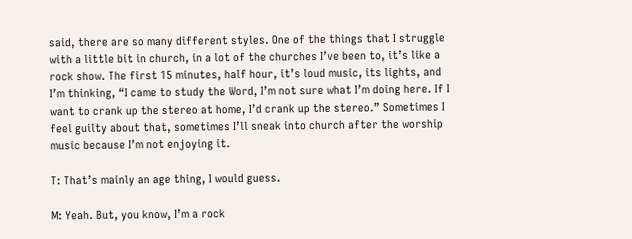said, there are so many different styles. One of the things that I struggle with a little bit in church, in a lot of the churches I’ve been to, it’s like a rock show. The first 15 minutes, half hour, it’s loud music, its lights, and I’m thinking, “I came to study the Word, I’m not sure what I’m doing here. If I want to crank up the stereo at home, I’d crank up the stereo.” Sometimes I feel guilty about that, sometimes I’ll sneak into church after the worship music because I’m not enjoying it.

T: That’s mainly an age thing, I would guess.

M: Yeah. But, you know, I’m a rock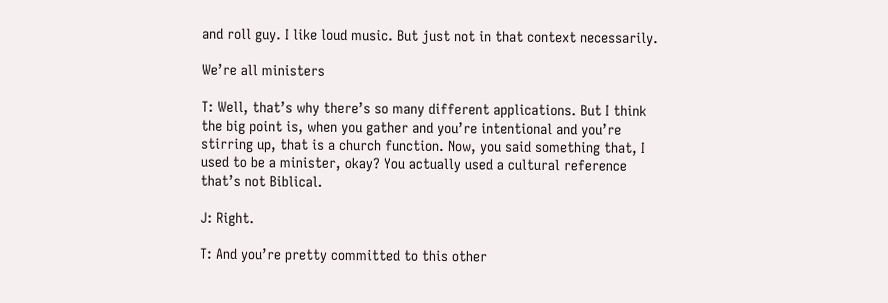and roll guy. I like loud music. But just not in that context necessarily.

We’re all ministers

T: Well, that’s why there’s so many different applications. But I think the big point is, when you gather and you’re intentional and you’re stirring up, that is a church function. Now, you said something that, I used to be a minister, okay? You actually used a cultural reference that’s not Biblical.

J: Right.

T: And you’re pretty committed to this other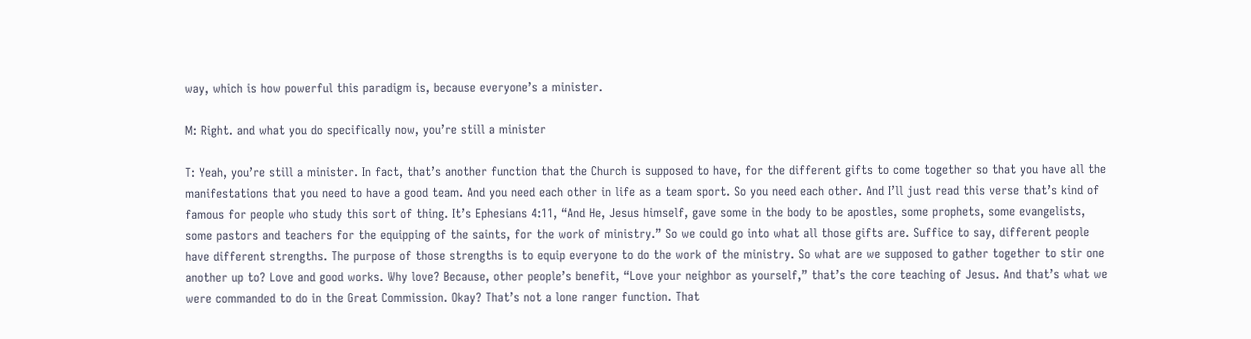way, which is how powerful this paradigm is, because everyone’s a minister.

M: Right. and what you do specifically now, you’re still a minister

T: Yeah, you’re still a minister. In fact, that’s another function that the Church is supposed to have, for the different gifts to come together so that you have all the manifestations that you need to have a good team. And you need each other in life as a team sport. So you need each other. And I’ll just read this verse that’s kind of famous for people who study this sort of thing. It’s Ephesians 4:11, “And He, Jesus himself, gave some in the body to be apostles, some prophets, some evangelists, some pastors and teachers for the equipping of the saints, for the work of ministry.” So we could go into what all those gifts are. Suffice to say, different people have different strengths. The purpose of those strengths is to equip everyone to do the work of the ministry. So what are we supposed to gather together to stir one another up to? Love and good works. Why love? Because, other people’s benefit, “Love your neighbor as yourself,” that’s the core teaching of Jesus. And that’s what we were commanded to do in the Great Commission. Okay? That’s not a lone ranger function. That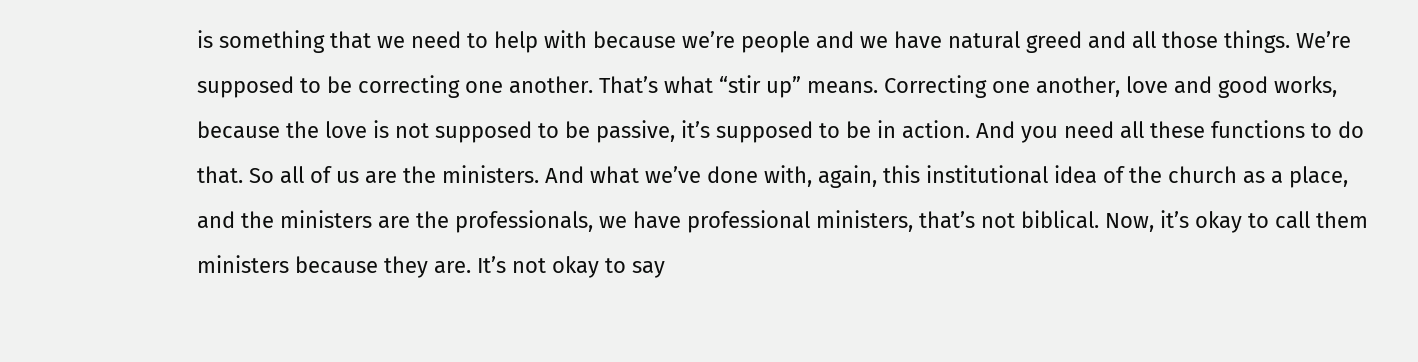is something that we need to help with because we’re people and we have natural greed and all those things. We’re supposed to be correcting one another. That’s what “stir up” means. Correcting one another, love and good works, because the love is not supposed to be passive, it’s supposed to be in action. And you need all these functions to do that. So all of us are the ministers. And what we’ve done with, again, this institutional idea of the church as a place, and the ministers are the professionals, we have professional ministers, that’s not biblical. Now, it’s okay to call them ministers because they are. It’s not okay to say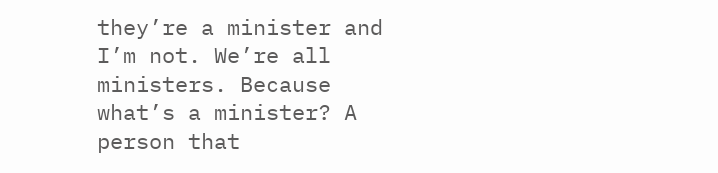they’re a minister and I’m not. We’re all ministers. Because what’s a minister? A person that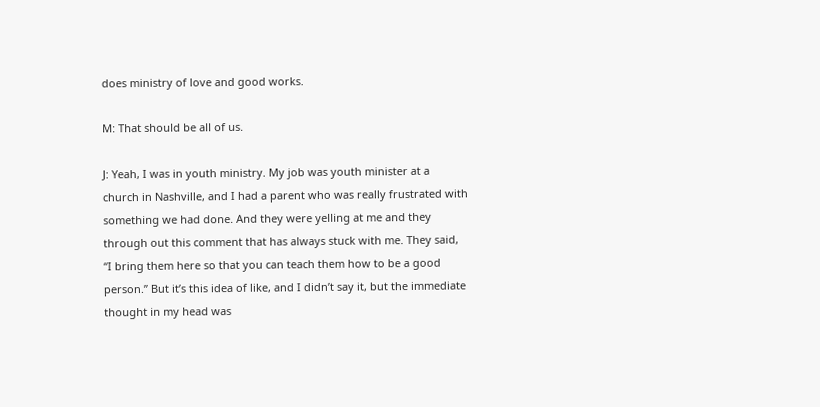does ministry of love and good works.

M: That should be all of us.

J: Yeah, I was in youth ministry. My job was youth minister at a church in Nashville, and I had a parent who was really frustrated with something we had done. And they were yelling at me and they through out this comment that has always stuck with me. They said, “I bring them here so that you can teach them how to be a good person.” But it’s this idea of like, and I didn’t say it, but the immediate thought in my head was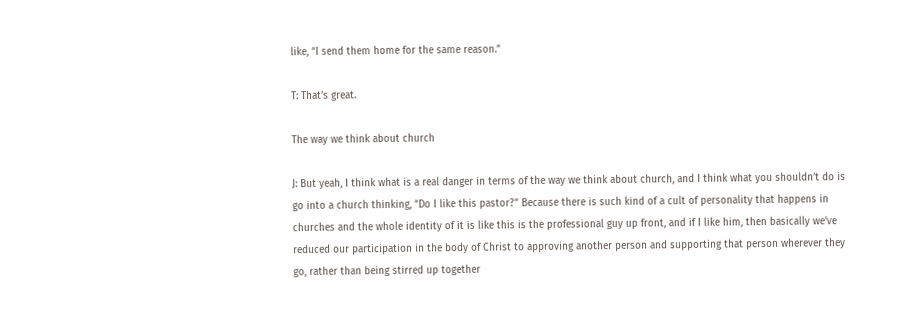like, “I send them home for the same reason.”

T: That’s great.

The way we think about church

J: But yeah, I think what is a real danger in terms of the way we think about church, and I think what you shouldn’t do is go into a church thinking, “Do I like this pastor?” Because there is such kind of a cult of personality that happens in churches and the whole identity of it is like this is the professional guy up front, and if I like him, then basically we’ve reduced our participation in the body of Christ to approving another person and supporting that person wherever they go, rather than being stirred up together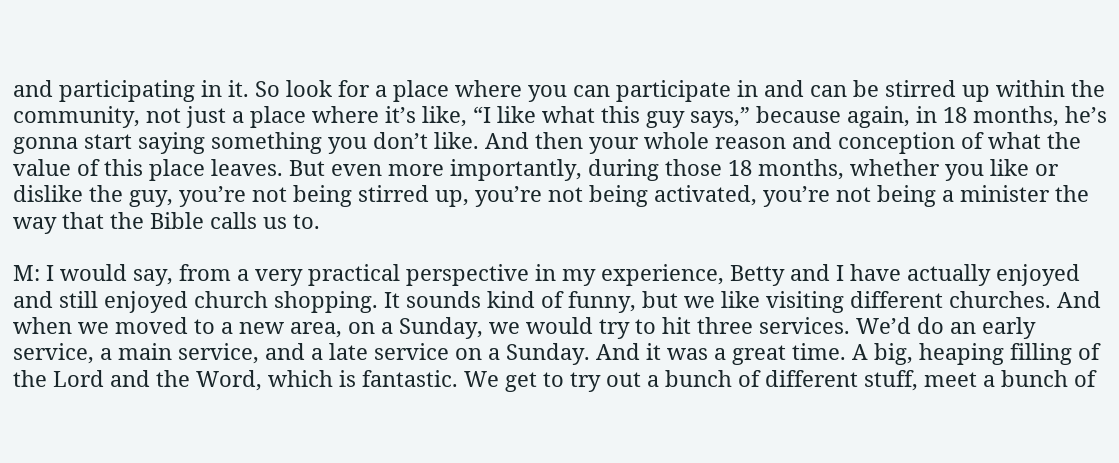and participating in it. So look for a place where you can participate in and can be stirred up within the community, not just a place where it’s like, “I like what this guy says,” because again, in 18 months, he’s gonna start saying something you don’t like. And then your whole reason and conception of what the value of this place leaves. But even more importantly, during those 18 months, whether you like or dislike the guy, you’re not being stirred up, you’re not being activated, you’re not being a minister the way that the Bible calls us to.

M: I would say, from a very practical perspective in my experience, Betty and I have actually enjoyed and still enjoyed church shopping. It sounds kind of funny, but we like visiting different churches. And when we moved to a new area, on a Sunday, we would try to hit three services. We’d do an early service, a main service, and a late service on a Sunday. And it was a great time. A big, heaping filling of the Lord and the Word, which is fantastic. We get to try out a bunch of different stuff, meet a bunch of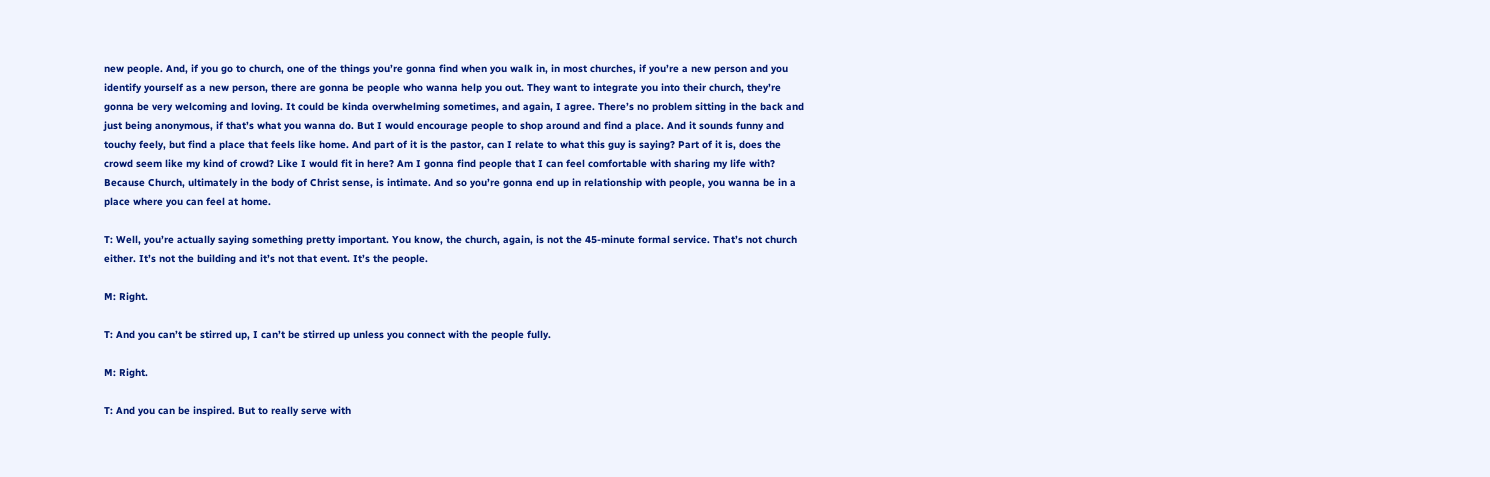new people. And, if you go to church, one of the things you’re gonna find when you walk in, in most churches, if you’re a new person and you identify yourself as a new person, there are gonna be people who wanna help you out. They want to integrate you into their church, they’re gonna be very welcoming and loving. It could be kinda overwhelming sometimes, and again, I agree. There’s no problem sitting in the back and just being anonymous, if that’s what you wanna do. But I would encourage people to shop around and find a place. And it sounds funny and touchy feely, but find a place that feels like home. And part of it is the pastor, can I relate to what this guy is saying? Part of it is, does the crowd seem like my kind of crowd? Like I would fit in here? Am I gonna find people that I can feel comfortable with sharing my life with? Because Church, ultimately in the body of Christ sense, is intimate. And so you’re gonna end up in relationship with people, you wanna be in a place where you can feel at home.

T: Well, you’re actually saying something pretty important. You know, the church, again, is not the 45-minute formal service. That’s not church either. It’s not the building and it’s not that event. It’s the people.

M: Right.

T: And you can’t be stirred up, I can’t be stirred up unless you connect with the people fully.

M: Right.

T: And you can be inspired. But to really serve with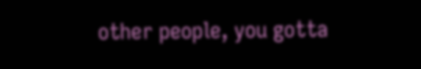other people, you gotta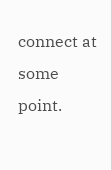connect at some point.